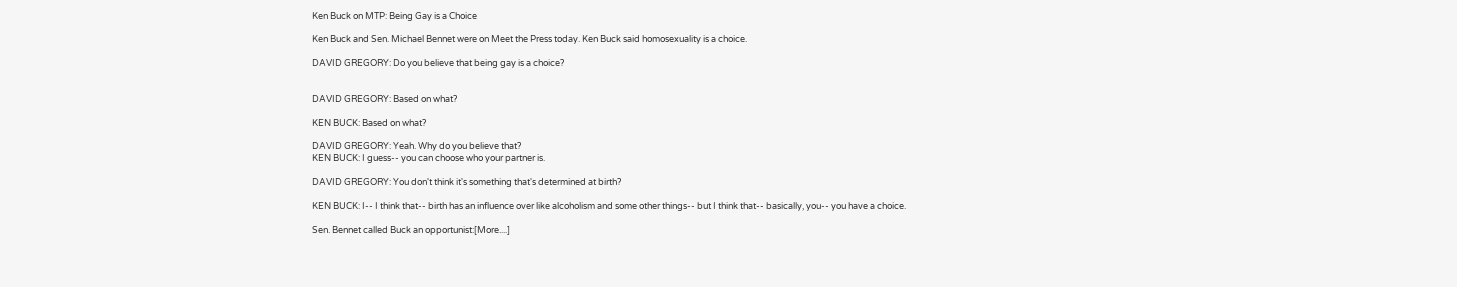Ken Buck on MTP: Being Gay is a Choice

Ken Buck and Sen. Michael Bennet were on Meet the Press today. Ken Buck said homosexuality is a choice.

DAVID GREGORY: Do you believe that being gay is a choice?


DAVID GREGORY: Based on what?

KEN BUCK: Based on what?

DAVID GREGORY: Yeah. Why do you believe that?
KEN BUCK: I guess-- you can choose who your partner is.

DAVID GREGORY: You don't think it's something that's determined at birth?

KEN BUCK: I-- I think that-- birth has an influence over like alcoholism and some other things-- but I think that-- basically, you-- you have a choice.

Sen. Bennet called Buck an opportunist:[More....]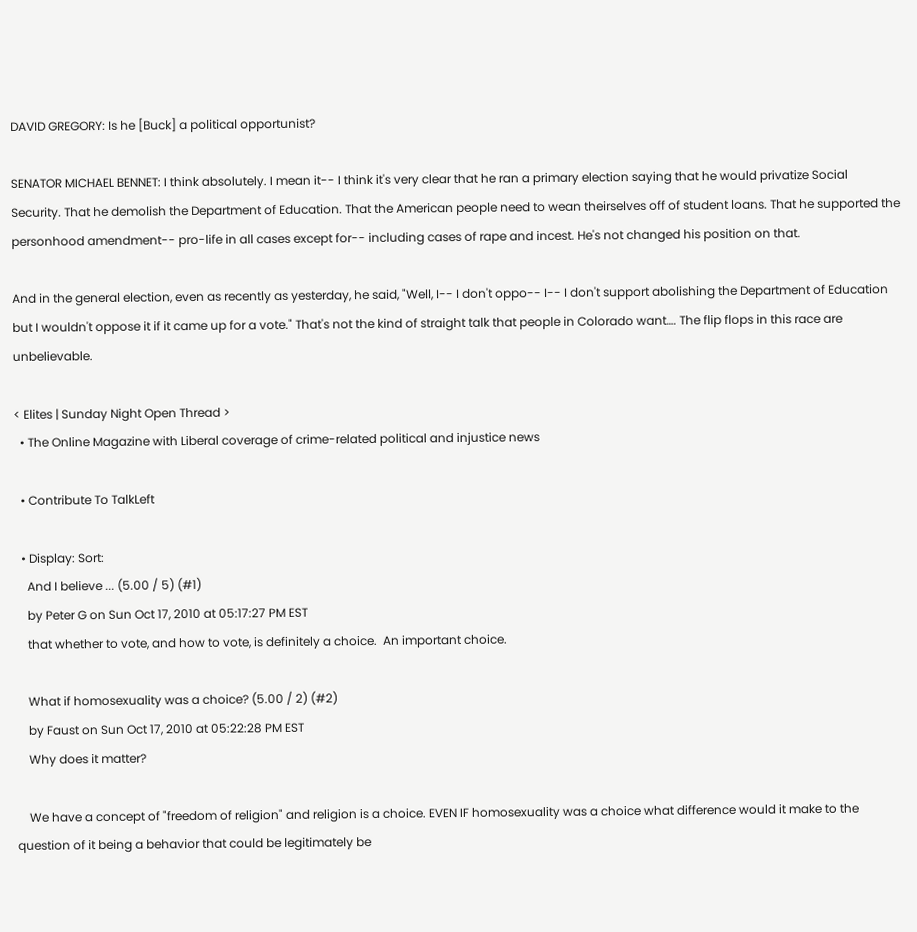DAVID GREGORY: Is he [Buck] a political opportunist?

SENATOR MICHAEL BENNET: I think absolutely. I mean it-- I think it's very clear that he ran a primary election saying that he would privatize Social Security. That he demolish the Department of Education. That the American people need to wean theirselves off of student loans. That he supported the personhood amendment-- pro-life in all cases except for-- including cases of rape and incest. He's not changed his position on that.

And in the general election, even as recently as yesterday, he said, "Well, I-- I don't oppo-- I-- I don't support abolishing the Department of Education but I wouldn't oppose it if it came up for a vote." That's not the kind of straight talk that people in Colorado want…. The flip flops in this race are unbelievable.

< Elites | Sunday Night Open Thread >
  • The Online Magazine with Liberal coverage of crime-related political and injustice news

  • Contribute To TalkLeft

  • Display: Sort:
    And I believe ... (5.00 / 5) (#1)
    by Peter G on Sun Oct 17, 2010 at 05:17:27 PM EST
    that whether to vote, and how to vote, is definitely a choice.  An important choice.

    What if homosexuality was a choice? (5.00 / 2) (#2)
    by Faust on Sun Oct 17, 2010 at 05:22:28 PM EST
    Why does it matter?

    We have a concept of "freedom of religion" and religion is a choice. EVEN IF homosexuality was a choice what difference would it make to the question of it being a behavior that could be legitimately be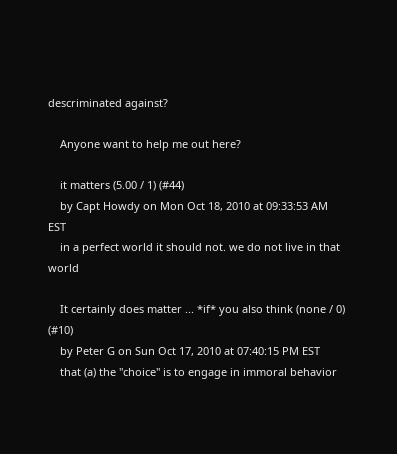descriminated against?

    Anyone want to help me out here?

    it matters (5.00 / 1) (#44)
    by Capt Howdy on Mon Oct 18, 2010 at 09:33:53 AM EST
    in a perfect world it should not. we do not live in that world

    It certainly does matter ... *if* you also think (none / 0) (#10)
    by Peter G on Sun Oct 17, 2010 at 07:40:15 PM EST
    that (a) the "choice" is to engage in immoral behavior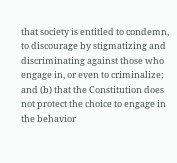that society is entitled to condemn, to discourage by stigmatizing and discriminating against those who engage in, or even to criminalize; and (b) that the Constitution does not protect the choice to engage in the behavior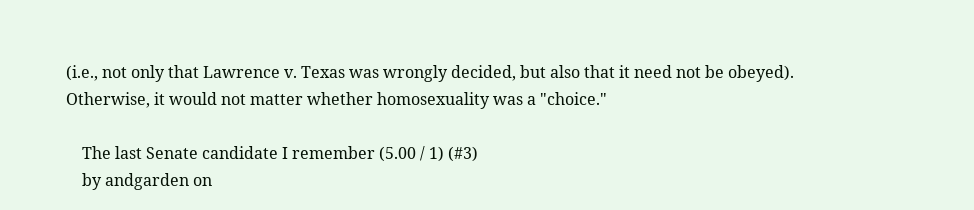(i.e., not only that Lawrence v. Texas was wrongly decided, but also that it need not be obeyed).  Otherwise, it would not matter whether homosexuality was a "choice."

    The last Senate candidate I remember (5.00 / 1) (#3)
    by andgarden on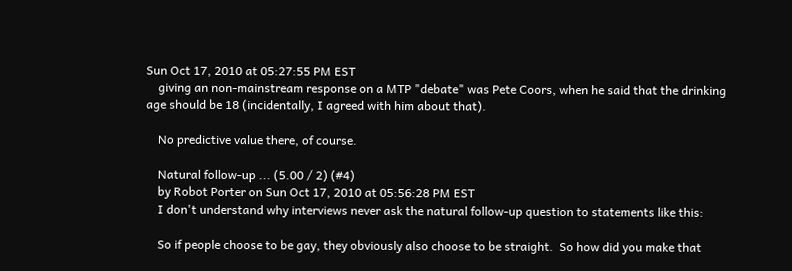Sun Oct 17, 2010 at 05:27:55 PM EST
    giving an non-mainstream response on a MTP "debate" was Pete Coors, when he said that the drinking age should be 18 (incidentally, I agreed with him about that).

    No predictive value there, of course.

    Natural follow-up ... (5.00 / 2) (#4)
    by Robot Porter on Sun Oct 17, 2010 at 05:56:28 PM EST
    I don't understand why interviews never ask the natural follow-up question to statements like this:

    So if people choose to be gay, they obviously also choose to be straight.  So how did you make that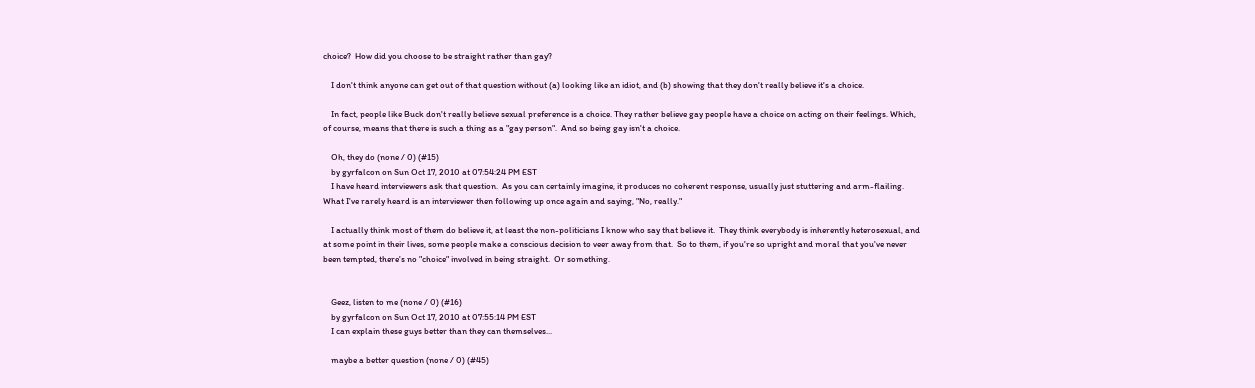choice?  How did you choose to be straight rather than gay?

    I don't think anyone can get out of that question without (a) looking like an idiot, and (b) showing that they don't really believe it's a choice.

    In fact, people like Buck don't really believe sexual preference is a choice. They rather believe gay people have a choice on acting on their feelings. Which, of course, means that there is such a thing as a "gay person".  And so being gay isn't a choice.

    Oh, they do (none / 0) (#15)
    by gyrfalcon on Sun Oct 17, 2010 at 07:54:24 PM EST
    I have heard interviewers ask that question.  As you can certainly imagine, it produces no coherent response, usually just stuttering and arm-flailing.  What I've rarely heard is an interviewer then following up once again and saying, "No, really."

    I actually think most of them do believe it, at least the non-politicians I know who say that believe it.  They think everybody is inherently heterosexual, and at some point in their lives, some people make a conscious decision to veer away from that.  So to them, if you're so upright and moral that you've never been tempted, there's no "choice" involved in being straight.  Or something.


    Geez, listen to me (none / 0) (#16)
    by gyrfalcon on Sun Oct 17, 2010 at 07:55:14 PM EST
    I can explain these guys better than they can themselves...

    maybe a better question (none / 0) (#45)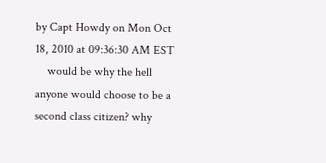by Capt Howdy on Mon Oct 18, 2010 at 09:36:30 AM EST
    would be why the hell anyone would choose to be a second class citizen? why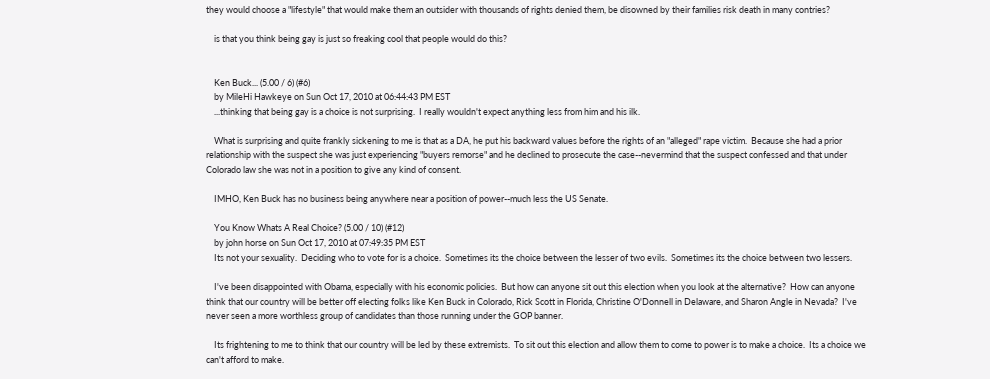they would choose a "lifestyle" that would make them an outsider with thousands of rights denied them, be disowned by their families risk death in many contries?

    is that you think being gay is just so freaking cool that people would do this?


    Ken Buck... (5.00 / 6) (#6)
    by MileHi Hawkeye on Sun Oct 17, 2010 at 06:44:43 PM EST
    ...thinking that being gay is a choice is not surprising.  I really wouldn't expect anything less from him and his ilk.

    What is surprising and quite frankly sickening to me is that as a DA, he put his backward values before the rights of an "alleged" rape victim.  Because she had a prior relationship with the suspect she was just experiencing "buyers remorse" and he declined to prosecute the case--nevermind that the suspect confessed and that under Colorado law she was not in a position to give any kind of consent.

    IMHO, Ken Buck has no business being anywhere near a position of power--much less the US Senate.

    You Know Whats A Real Choice? (5.00 / 10) (#12)
    by john horse on Sun Oct 17, 2010 at 07:49:35 PM EST
    Its not your sexuality.  Deciding who to vote for is a choice.  Sometimes its the choice between the lesser of two evils.  Sometimes its the choice between two lessers.

    I've been disappointed with Obama, especially with his economic policies.  But how can anyone sit out this election when you look at the alternative?  How can anyone think that our country will be better off electing folks like Ken Buck in Colorado, Rick Scott in Florida, Christine O'Donnell in Delaware, and Sharon Angle in Nevada?  I've never seen a more worthless group of candidates than those running under the GOP banner.

    Its frightening to me to think that our country will be led by these extremists.  To sit out this election and allow them to come to power is to make a choice.  Its a choice we can't afford to make.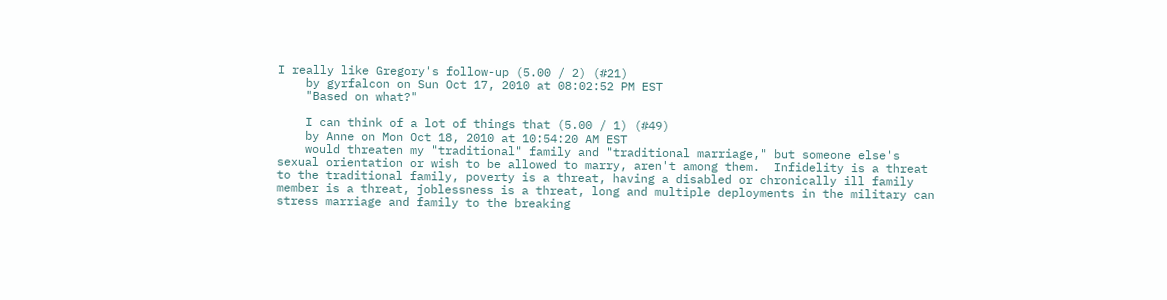I really like Gregory's follow-up (5.00 / 2) (#21)
    by gyrfalcon on Sun Oct 17, 2010 at 08:02:52 PM EST
    "Based on what?"

    I can think of a lot of things that (5.00 / 1) (#49)
    by Anne on Mon Oct 18, 2010 at 10:54:20 AM EST
    would threaten my "traditional" family and "traditional marriage," but someone else's sexual orientation or wish to be allowed to marry, aren't among them.  Infidelity is a threat to the traditional family, poverty is a threat, having a disabled or chronically ill family member is a threat, joblessness is a threat, long and multiple deployments in the military can stress marriage and family to the breaking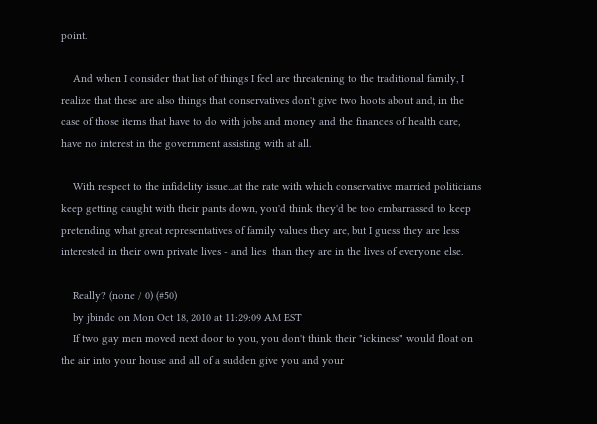point.

    And when I consider that list of things I feel are threatening to the traditional family, I realize that these are also things that conservatives don't give two hoots about and, in the case of those items that have to do with jobs and money and the finances of health care, have no interest in the government assisting with at all.

    With respect to the infidelity issue...at the rate with which conservative married politicians keep getting caught with their pants down, you'd think they'd be too embarrassed to keep pretending what great representatives of family values they are, but I guess they are less interested in their own private lives - and lies  than they are in the lives of everyone else.

    Really? (none / 0) (#50)
    by jbindc on Mon Oct 18, 2010 at 11:29:09 AM EST
    If two gay men moved next door to you, you don't think their "ickiness" would float on the air into your house and all of a sudden give you and your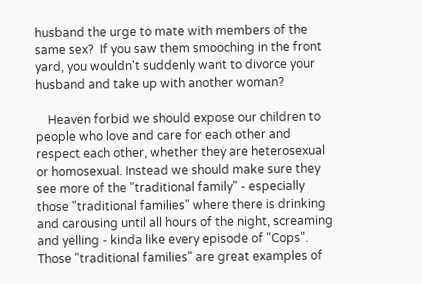husband the urge to mate with members of the same sex?  If you saw them smooching in the front yard, you wouldn't suddenly want to divorce your husband and take up with another woman?

    Heaven forbid we should expose our children to people who love and care for each other and respect each other, whether they are heterosexual or homosexual. Instead we should make sure they see more of the "traditional family" - especially those "traditional families" where there is drinking and carousing until all hours of the night, screaming and yelling - kinda like every episode of "Cops".  Those "traditional families" are great examples of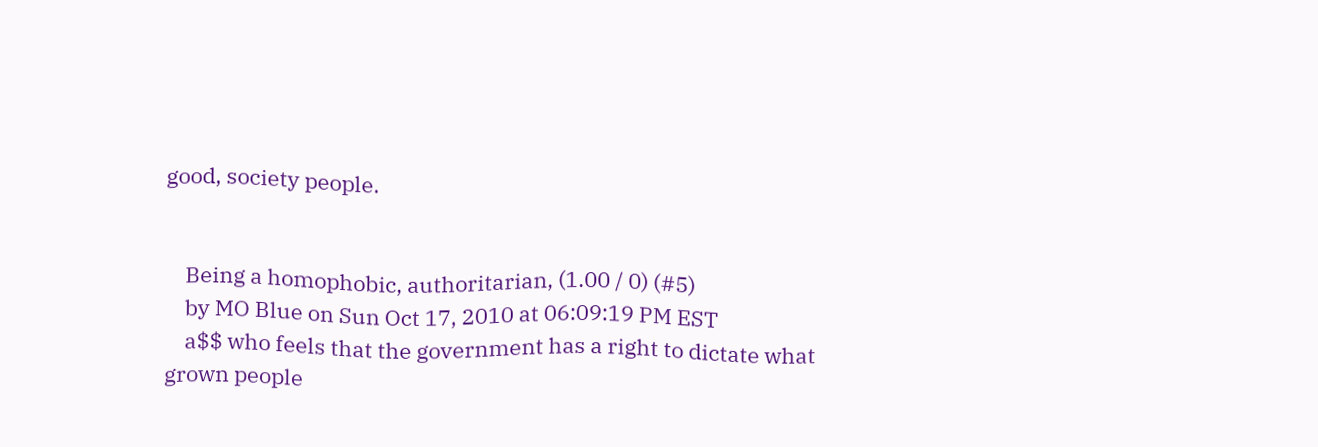good, society people.


    Being a homophobic, authoritarian, (1.00 / 0) (#5)
    by MO Blue on Sun Oct 17, 2010 at 06:09:19 PM EST
    a$$ who feels that the government has a right to dictate what grown people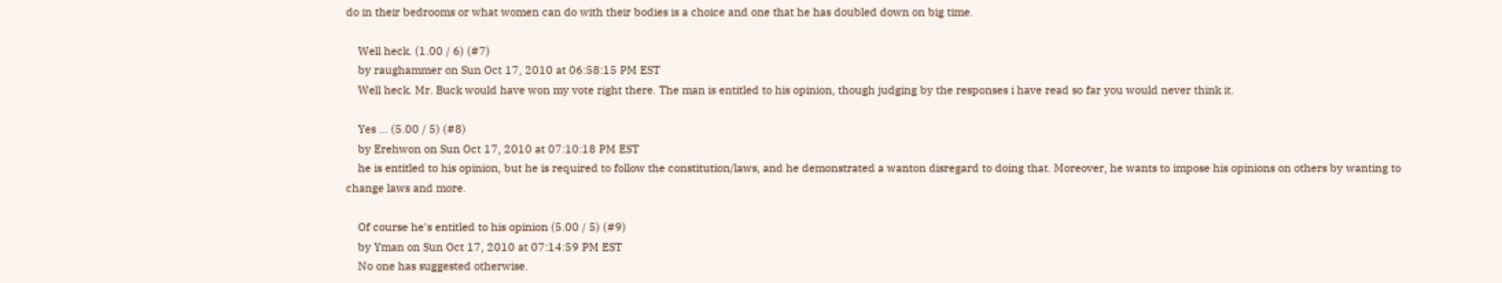do in their bedrooms or what women can do with their bodies is a choice and one that he has doubled down on big time.

    Well heck. (1.00 / 6) (#7)
    by raughammer on Sun Oct 17, 2010 at 06:58:15 PM EST
    Well heck. Mr. Buck would have won my vote right there. The man is entitled to his opinion, though judging by the responses i have read so far you would never think it.

    Yes ... (5.00 / 5) (#8)
    by Erehwon on Sun Oct 17, 2010 at 07:10:18 PM EST
    he is entitled to his opinion, but he is required to follow the constitution/laws, and he demonstrated a wanton disregard to doing that. Moreover, he wants to impose his opinions on others by wanting to change laws and more.

    Of course he's entitled to his opinion (5.00 / 5) (#9)
    by Yman on Sun Oct 17, 2010 at 07:14:59 PM EST
    No one has suggested otherwise.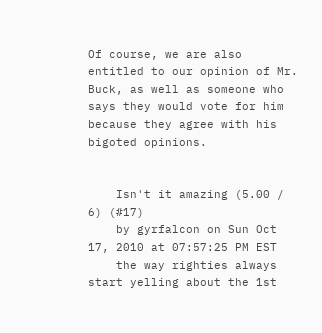Of course, we are also entitled to our opinion of Mr. Buck, as well as someone who says they would vote for him because they agree with his bigoted opinions.


    Isn't it amazing (5.00 / 6) (#17)
    by gyrfalcon on Sun Oct 17, 2010 at 07:57:25 PM EST
    the way righties always start yelling about the 1st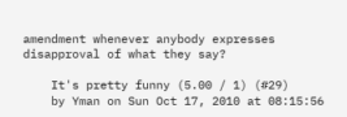amendment whenever anybody expresses disapproval of what they say?

    It's pretty funny (5.00 / 1) (#29)
    by Yman on Sun Oct 17, 2010 at 08:15:56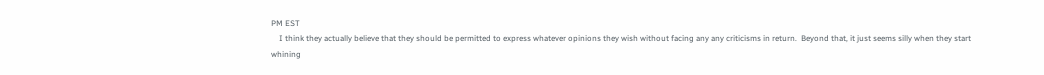PM EST
    I think they actually believe that they should be permitted to express whatever opinions they wish without facing any any criticisms in return.  Beyond that, it just seems silly when they start whining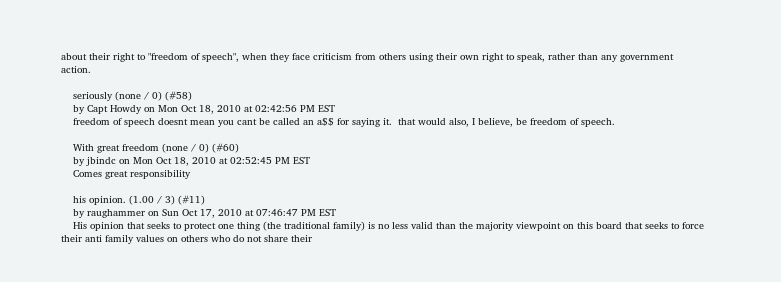about their right to "freedom of speech", when they face criticism from others using their own right to speak, rather than any government action.

    seriously (none / 0) (#58)
    by Capt Howdy on Mon Oct 18, 2010 at 02:42:56 PM EST
    freedom of speech doesnt mean you cant be called an a$$ for saying it.  that would also, I believe, be freedom of speech.

    With great freedom (none / 0) (#60)
    by jbindc on Mon Oct 18, 2010 at 02:52:45 PM EST
    Comes great responsibility

    his opinion. (1.00 / 3) (#11)
    by raughammer on Sun Oct 17, 2010 at 07:46:47 PM EST
    His opinion that seeks to protect one thing (the traditional family) is no less valid than the majority viewpoint on this board that seeks to force their anti family values on others who do not share their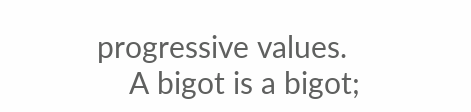progressive values.
    A bigot is a bigot;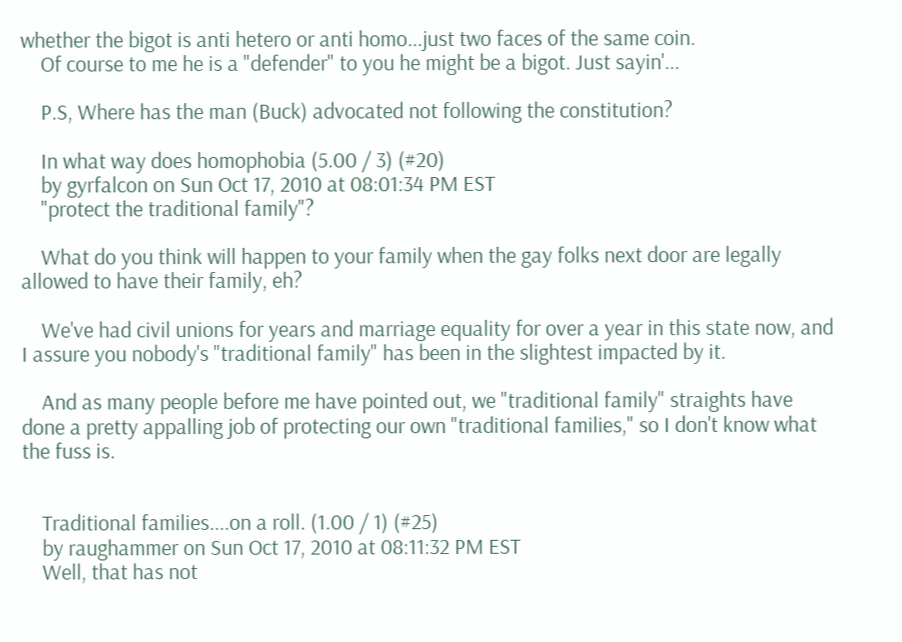whether the bigot is anti hetero or anti homo...just two faces of the same coin.
    Of course to me he is a "defender" to you he might be a bigot. Just sayin'...

    P.S, Where has the man (Buck) advocated not following the constitution?

    In what way does homophobia (5.00 / 3) (#20)
    by gyrfalcon on Sun Oct 17, 2010 at 08:01:34 PM EST
    "protect the traditional family"?

    What do you think will happen to your family when the gay folks next door are legally allowed to have their family, eh?

    We've had civil unions for years and marriage equality for over a year in this state now, and I assure you nobody's "traditional family" has been in the slightest impacted by it.

    And as many people before me have pointed out, we "traditional family" straights have done a pretty appalling job of protecting our own "traditional families," so I don't know what the fuss is.


    Traditional families....on a roll. (1.00 / 1) (#25)
    by raughammer on Sun Oct 17, 2010 at 08:11:32 PM EST
    Well, that has not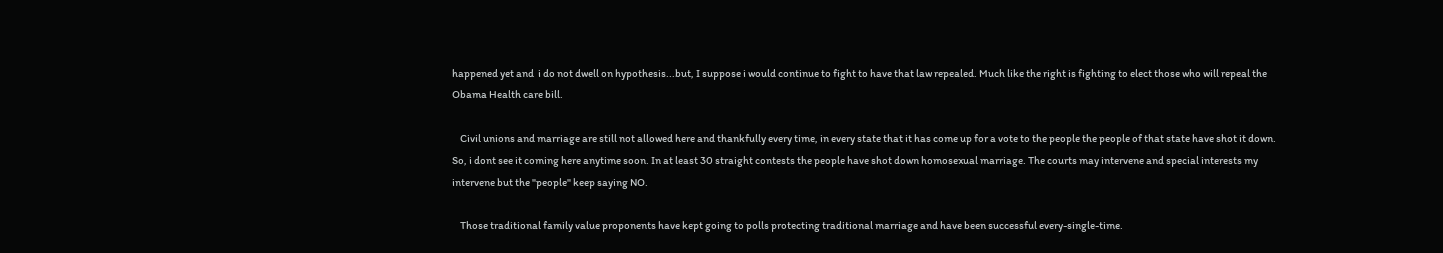happened yet and  i do not dwell on hypothesis...but, I suppose i would continue to fight to have that law repealed. Much like the right is fighting to elect those who will repeal the Obama Health care bill.

    Civil unions and marriage are still not allowed here and thankfully every time, in every state that it has come up for a vote to the people the people of that state have shot it down. So, i dont see it coming here anytime soon. In at least 30 straight contests the people have shot down homosexual marriage. The courts may intervene and special interests my intervene but the "people" keep saying NO.

    Those traditional family value proponents have kept going to polls protecting traditional marriage and have been successful every-single-time.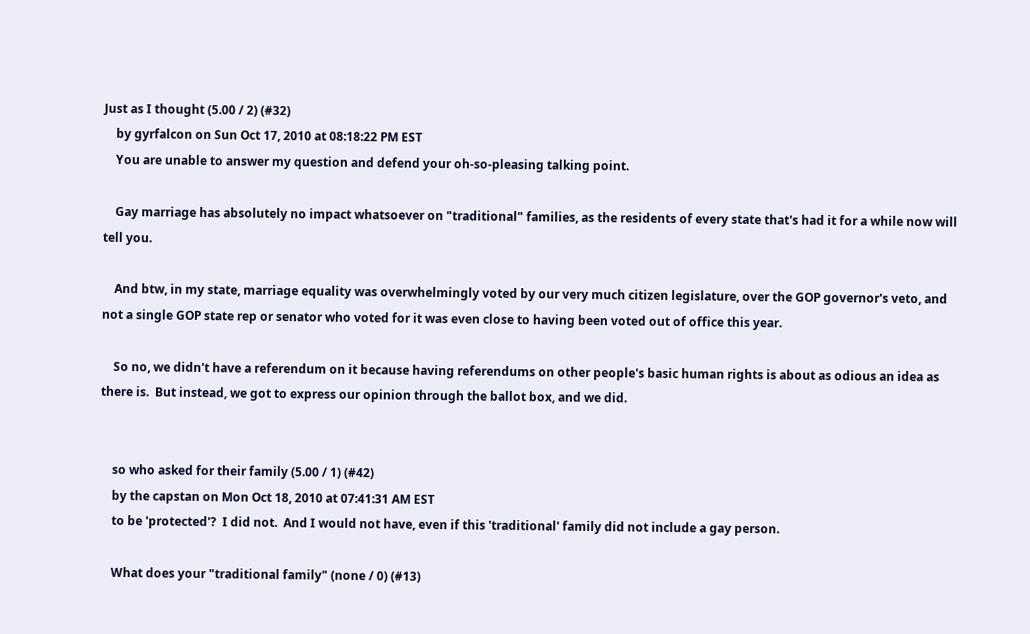Just as I thought (5.00 / 2) (#32)
    by gyrfalcon on Sun Oct 17, 2010 at 08:18:22 PM EST
    You are unable to answer my question and defend your oh-so-pleasing talking point.

    Gay marriage has absolutely no impact whatsoever on "traditional" families, as the residents of every state that's had it for a while now will tell you.

    And btw, in my state, marriage equality was overwhelmingly voted by our very much citizen legislature, over the GOP governor's veto, and not a single GOP state rep or senator who voted for it was even close to having been voted out of office this year.

    So no, we didn't have a referendum on it because having referendums on other people's basic human rights is about as odious an idea as there is.  But instead, we got to express our opinion through the ballot box, and we did.


    so who asked for their family (5.00 / 1) (#42)
    by the capstan on Mon Oct 18, 2010 at 07:41:31 AM EST
    to be 'protected'?  I did not.  And I would not have, even if this 'traditional' family did not include a gay person.

    What does your "traditional family" (none / 0) (#13)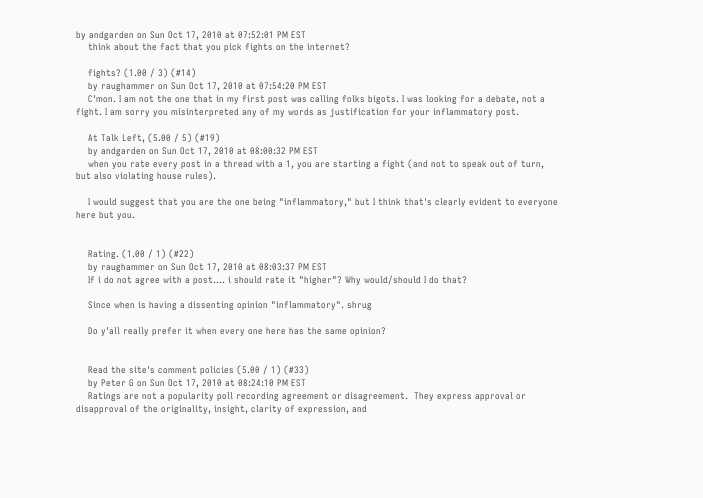by andgarden on Sun Oct 17, 2010 at 07:52:01 PM EST
    think about the fact that you pick fights on the internet?

    fights? (1.00 / 3) (#14)
    by raughammer on Sun Oct 17, 2010 at 07:54:20 PM EST
    C'mon. I am not the one that in my first post was calling folks bigots. I was looking for a debate, not a fight. I am sorry you misinterpreted any of my words as justification for your inflammatory post.

    At Talk Left, (5.00 / 5) (#19)
    by andgarden on Sun Oct 17, 2010 at 08:00:32 PM EST
    when you rate every post in a thread with a 1, you are starting a fight (and not to speak out of turn, but also violating house rules).

    I would suggest that you are the one being "inflammatory," but I think that's clearly evident to everyone here but you.


    Rating. (1.00 / 1) (#22)
    by raughammer on Sun Oct 17, 2010 at 08:03:37 PM EST
    If i do not agree with a post.... i should rate it "higher"? Why would/should I do that?

    Since when is having a dissenting opinion "inflammatory". shrug

    Do y'all really prefer it when every one here has the same opinion?


    Read the site's comment policies (5.00 / 1) (#33)
    by Peter G on Sun Oct 17, 2010 at 08:24:10 PM EST
    Ratings are not a popularity poll recording agreement or disagreement.  They express approval or disapproval of the originality, insight, clarity of expression, and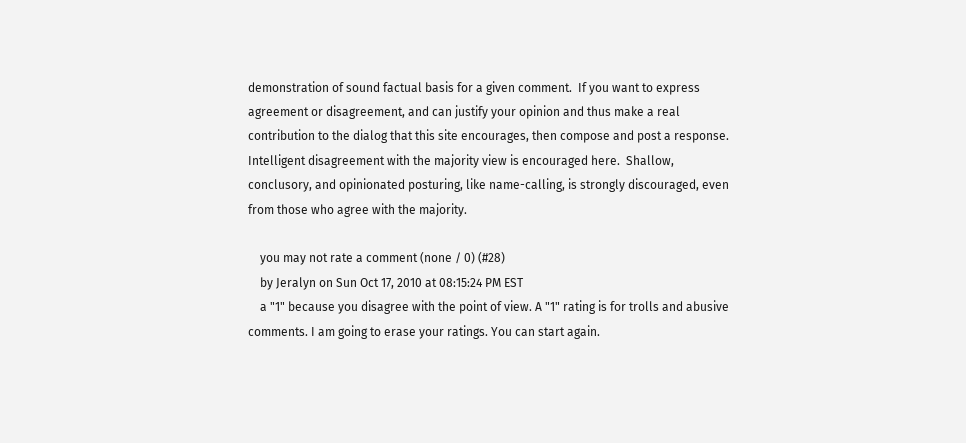demonstration of sound factual basis for a given comment.  If you want to express agreement or disagreement, and can justify your opinion and thus make a real contribution to the dialog that this site encourages, then compose and post a response.  Intelligent disagreement with the majority view is encouraged here.  Shallow, conclusory, and opinionated posturing, like name-calling, is strongly discouraged, even from those who agree with the majority.

    you may not rate a comment (none / 0) (#28)
    by Jeralyn on Sun Oct 17, 2010 at 08:15:24 PM EST
    a "1" because you disagree with the point of view. A "1" rating is for trolls and abusive comments. I am going to erase your ratings. You can start again.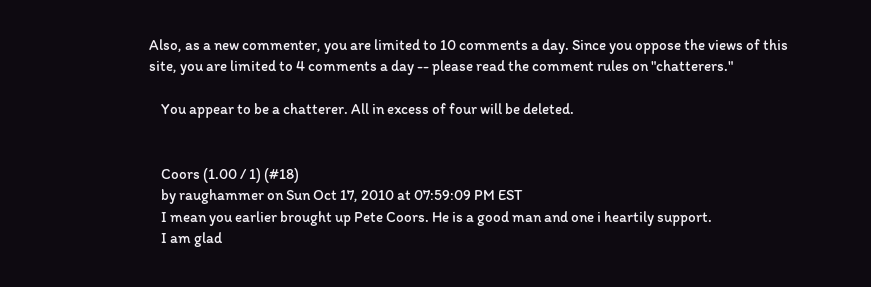Also, as a new commenter, you are limited to 10 comments a day. Since you oppose the views of this site, you are limited to 4 comments a day -- please read the comment rules on "chatterers."

    You appear to be a chatterer. All in excess of four will be deleted.


    Coors (1.00 / 1) (#18)
    by raughammer on Sun Oct 17, 2010 at 07:59:09 PM EST
    I mean you earlier brought up Pete Coors. He is a good man and one i heartily support.
    I am glad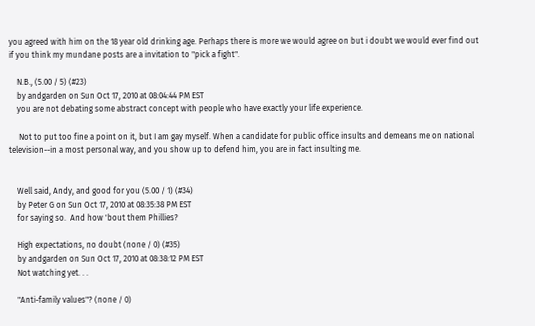you agreed with him on the 18 year old drinking age. Perhaps there is more we would agree on but i doubt we would ever find out if you think my mundane posts are a invitation to "pick a fight".

    N.B., (5.00 / 5) (#23)
    by andgarden on Sun Oct 17, 2010 at 08:04:44 PM EST
    you are not debating some abstract concept with people who have exactly your life experience.

     Not to put too fine a point on it, but I am gay myself. When a candidate for public office insults and demeans me on national television--in a most personal way, and you show up to defend him, you are in fact insulting me.


    Well said, Andy, and good for you (5.00 / 1) (#34)
    by Peter G on Sun Oct 17, 2010 at 08:35:38 PM EST
    for saying so.  And how 'bout them Phillies?

    High expectations, no doubt (none / 0) (#35)
    by andgarden on Sun Oct 17, 2010 at 08:38:12 PM EST
    Not watching yet. . .

    "Anti-family values"? (none / 0)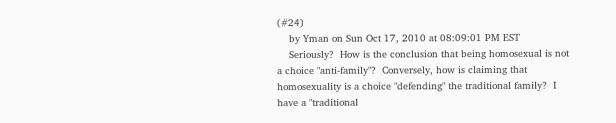(#24)
    by Yman on Sun Oct 17, 2010 at 08:09:01 PM EST
    Seriously?  How is the conclusion that being homosexual is not a choice "anti-family"?  Conversely, how is claiming that homosexuality is a choice "defending" the traditional family?  I have a "traditional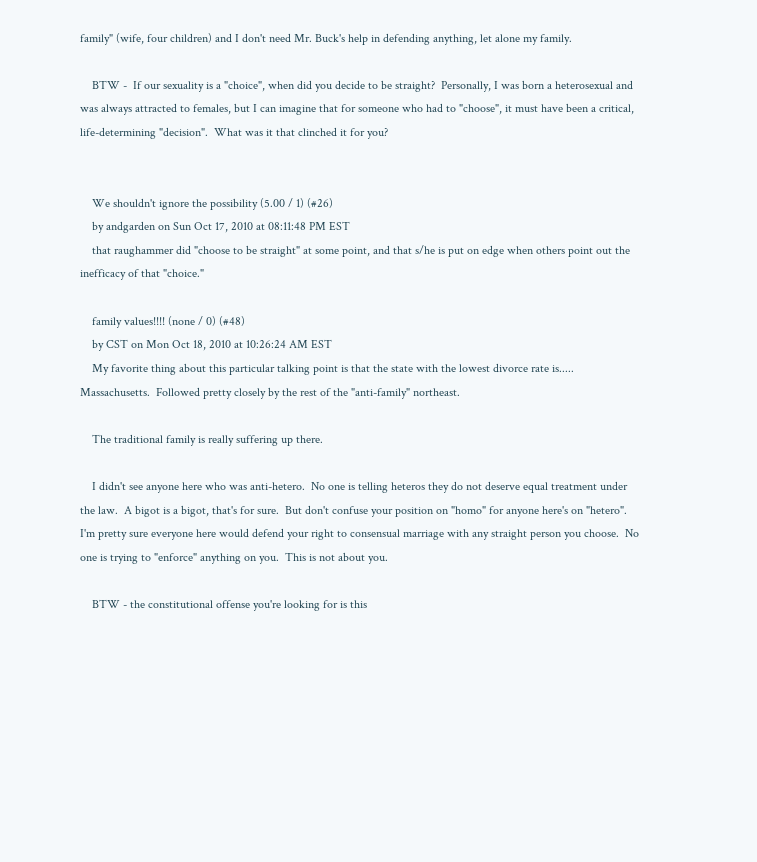family" (wife, four children) and I don't need Mr. Buck's help in defending anything, let alone my family.

    BTW -  If our sexuality is a "choice", when did you decide to be straight?  Personally, I was born a heterosexual and was always attracted to females, but I can imagine that for someone who had to "choose", it must have been a critical, life-determining "decision".  What was it that clinched it for you?


    We shouldn't ignore the possibility (5.00 / 1) (#26)
    by andgarden on Sun Oct 17, 2010 at 08:11:48 PM EST
    that raughammer did "choose to be straight" at some point, and that s/he is put on edge when others point out the inefficacy of that "choice."

    family values!!!! (none / 0) (#48)
    by CST on Mon Oct 18, 2010 at 10:26:24 AM EST
    My favorite thing about this particular talking point is that the state with the lowest divorce rate is..... Massachusetts.  Followed pretty closely by the rest of the "anti-family" northeast.

    The traditional family is really suffering up there.

    I didn't see anyone here who was anti-hetero.  No one is telling heteros they do not deserve equal treatment under the law.  A bigot is a bigot, that's for sure.  But don't confuse your position on "homo" for anyone here's on "hetero".  I'm pretty sure everyone here would defend your right to consensual marriage with any straight person you choose.  No one is trying to "enforce" anything on you.  This is not about you.

    BTW - the constitutional offense you're looking for is this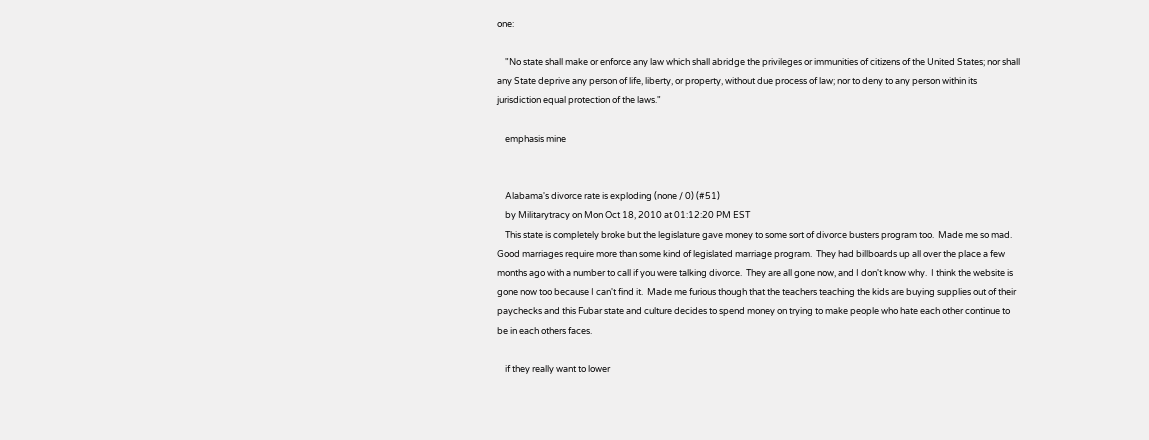one:

    "No state shall make or enforce any law which shall abridge the privileges or immunities of citizens of the United States; nor shall any State deprive any person of life, liberty, or property, without due process of law; nor to deny to any person within its jurisdiction equal protection of the laws."

    emphasis mine


    Alabama's divorce rate is exploding (none / 0) (#51)
    by Militarytracy on Mon Oct 18, 2010 at 01:12:20 PM EST
    This state is completely broke but the legislature gave money to some sort of divorce busters program too.  Made me so mad.  Good marriages require more than some kind of legislated marriage program.  They had billboards up all over the place a few months ago with a number to call if you were talking divorce.  They are all gone now, and I don't know why.  I think the website is gone now too because I can't find it.  Made me furious though that the teachers teaching the kids are buying supplies out of their paychecks and this Fubar state and culture decides to spend money on trying to make people who hate each other continue to be in each others faces.

    if they really want to lower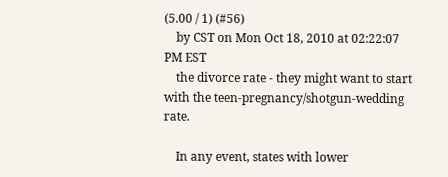(5.00 / 1) (#56)
    by CST on Mon Oct 18, 2010 at 02:22:07 PM EST
    the divorce rate - they might want to start with the teen-pregnancy/shotgun-wedding rate.

    In any event, states with lower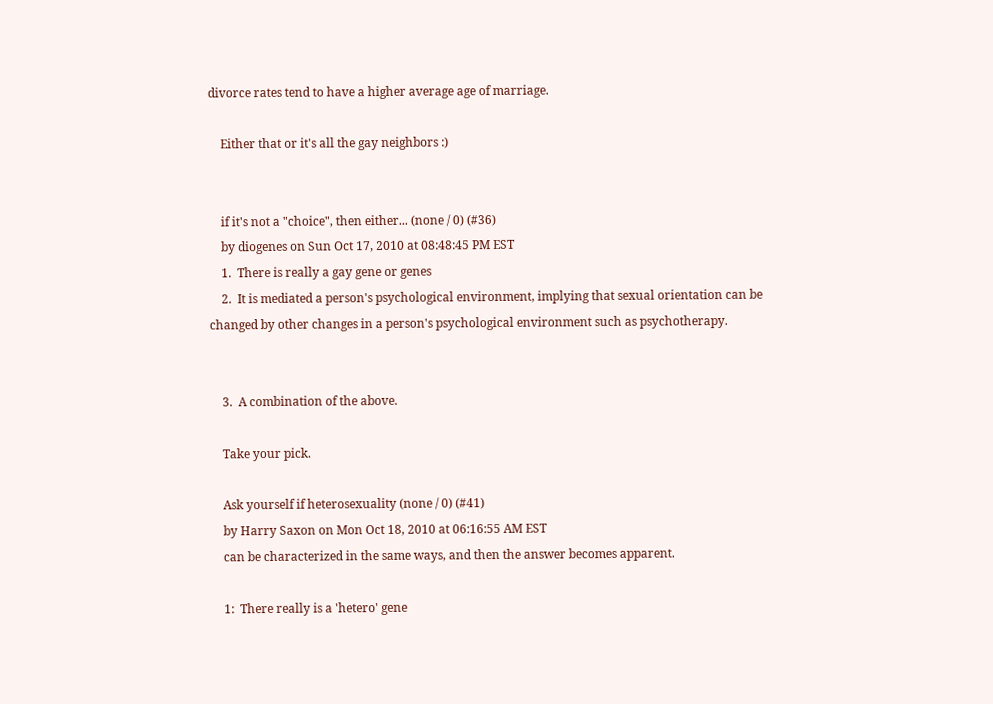divorce rates tend to have a higher average age of marriage.

    Either that or it's all the gay neighbors :)


    if it's not a "choice", then either... (none / 0) (#36)
    by diogenes on Sun Oct 17, 2010 at 08:48:45 PM EST
    1.  There is really a gay gene or genes
    2.  It is mediated a person's psychological environment, implying that sexual orientation can be changed by other changes in a person's psychological environment such as psychotherapy.


    3.  A combination of the above.

    Take your pick.

    Ask yourself if heterosexuality (none / 0) (#41)
    by Harry Saxon on Mon Oct 18, 2010 at 06:16:55 AM EST
    can be characterized in the same ways, and then the answer becomes apparent.

    1:  There really is a 'hetero' gene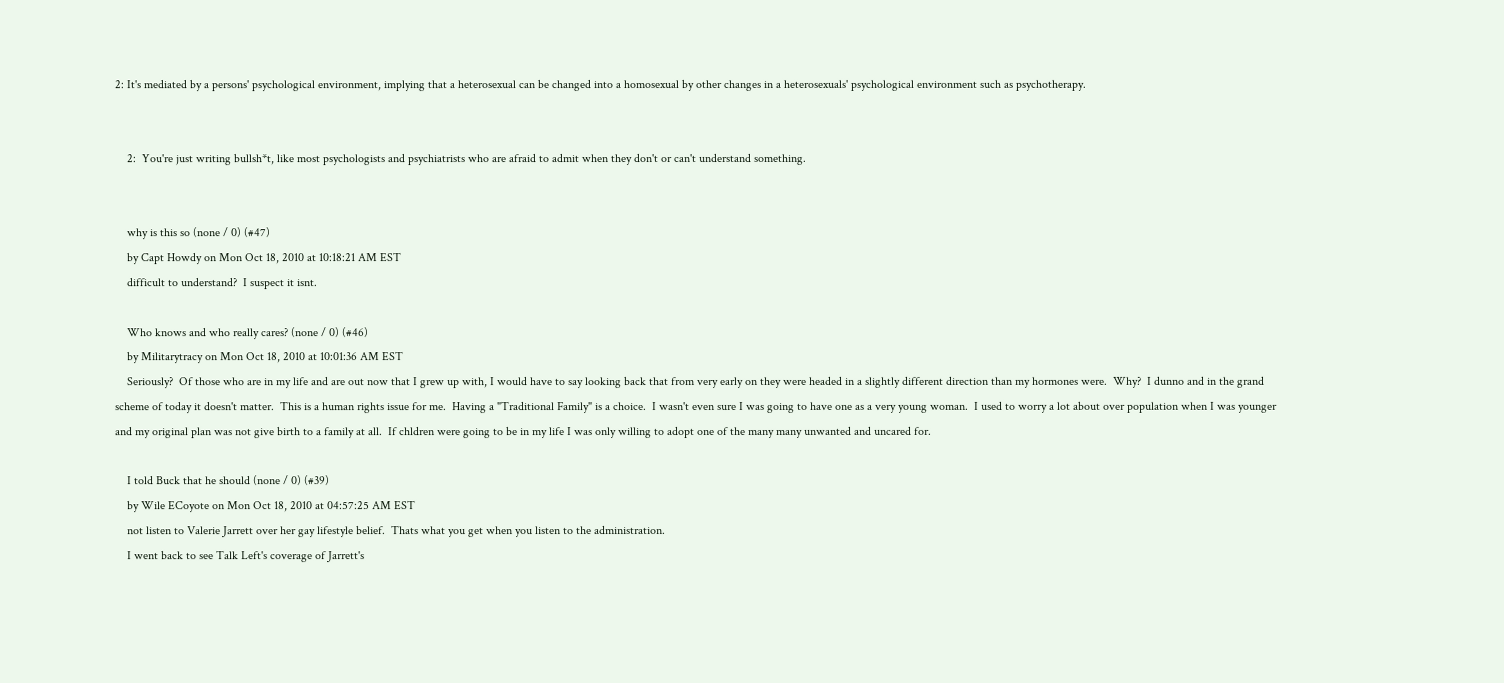2: It's mediated by a persons' psychological environment, implying that a heterosexual can be changed into a homosexual by other changes in a heterosexuals' psychological environment such as psychotherapy.


    2:  You're just writing bullsh*t, like most psychologists and psychiatrists who are afraid to admit when they don't or can't understand something.


    why is this so (none / 0) (#47)
    by Capt Howdy on Mon Oct 18, 2010 at 10:18:21 AM EST
    difficult to understand?  I suspect it isnt.

    Who knows and who really cares? (none / 0) (#46)
    by Militarytracy on Mon Oct 18, 2010 at 10:01:36 AM EST
    Seriously?  Of those who are in my life and are out now that I grew up with, I would have to say looking back that from very early on they were headed in a slightly different direction than my hormones were.  Why?  I dunno and in the grand scheme of today it doesn't matter.  This is a human rights issue for me.  Having a "Traditional Family" is a choice.  I wasn't even sure I was going to have one as a very young woman.  I used to worry a lot about over population when I was younger and my original plan was not give birth to a family at all.  If chldren were going to be in my life I was only willing to adopt one of the many many unwanted and uncared for.

    I told Buck that he should (none / 0) (#39)
    by Wile ECoyote on Mon Oct 18, 2010 at 04:57:25 AM EST
    not listen to Valerie Jarrett over her gay lifestyle belief.  Thats what you get when you listen to the administration.
    I went back to see Talk Left's coverage of Jarrett's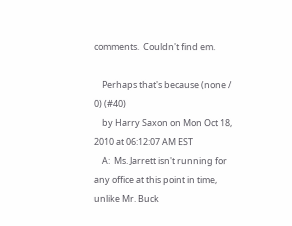comments.  Couldn't find em.

    Perhaps that's because (none / 0) (#40)
    by Harry Saxon on Mon Oct 18, 2010 at 06:12:07 AM EST
    A:  Ms. Jarrett isn't running for any office at this point in time, unlike Mr. Buck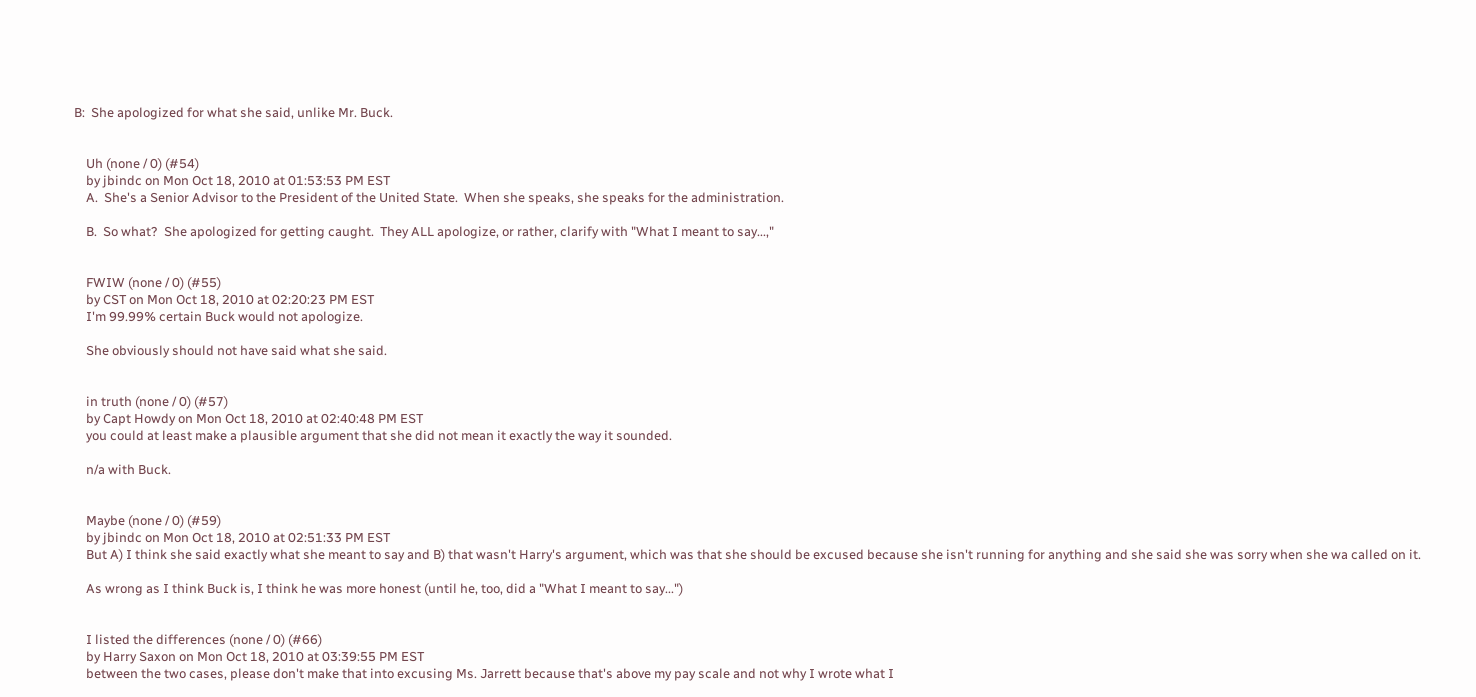B:  She apologized for what she said, unlike Mr. Buck.


    Uh (none / 0) (#54)
    by jbindc on Mon Oct 18, 2010 at 01:53:53 PM EST
    A.  She's a Senior Advisor to the President of the United State.  When she speaks, she speaks for the administration.

    B.  So what?  She apologized for getting caught.  They ALL apologize, or rather, clarify with "What I meant to say...,"


    FWIW (none / 0) (#55)
    by CST on Mon Oct 18, 2010 at 02:20:23 PM EST
    I'm 99.99% certain Buck would not apologize.

    She obviously should not have said what she said.


    in truth (none / 0) (#57)
    by Capt Howdy on Mon Oct 18, 2010 at 02:40:48 PM EST
    you could at least make a plausible argument that she did not mean it exactly the way it sounded.

    n/a with Buck.


    Maybe (none / 0) (#59)
    by jbindc on Mon Oct 18, 2010 at 02:51:33 PM EST
    But A) I think she said exactly what she meant to say and B) that wasn't Harry's argument, which was that she should be excused because she isn't running for anything and she said she was sorry when she wa called on it.

    As wrong as I think Buck is, I think he was more honest (until he, too, did a "What I meant to say...")


    I listed the differences (none / 0) (#66)
    by Harry Saxon on Mon Oct 18, 2010 at 03:39:55 PM EST
    between the two cases, please don't make that into excusing Ms. Jarrett because that's above my pay scale and not why I wrote what I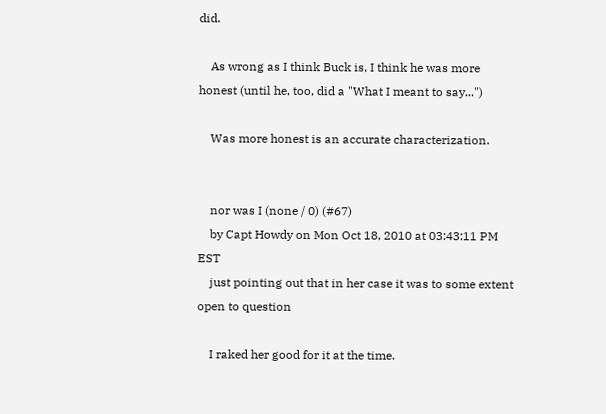did.

    As wrong as I think Buck is, I think he was more honest (until he, too, did a "What I meant to say...")

    Was more honest is an accurate characterization.


    nor was I (none / 0) (#67)
    by Capt Howdy on Mon Oct 18, 2010 at 03:43:11 PM EST
    just pointing out that in her case it was to some extent open to question

    I raked her good for it at the time.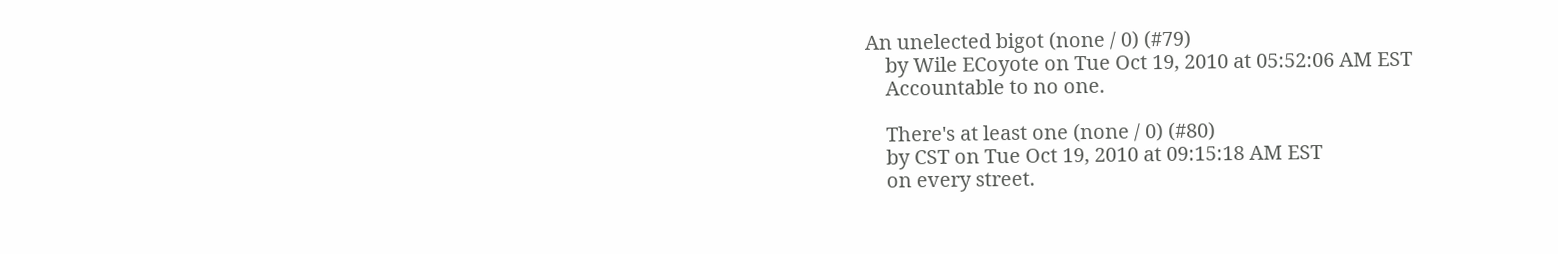An unelected bigot (none / 0) (#79)
    by Wile ECoyote on Tue Oct 19, 2010 at 05:52:06 AM EST
    Accountable to no one.

    There's at least one (none / 0) (#80)
    by CST on Tue Oct 19, 2010 at 09:15:18 AM EST
    on every street.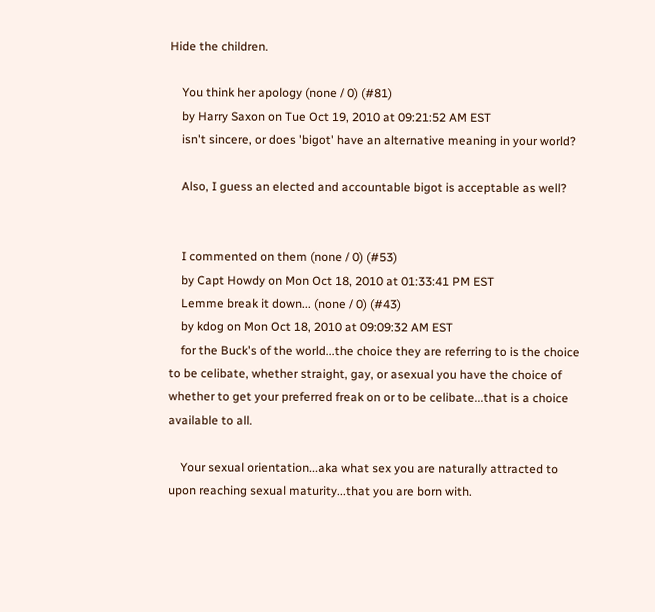Hide the children.

    You think her apology (none / 0) (#81)
    by Harry Saxon on Tue Oct 19, 2010 at 09:21:52 AM EST
    isn't sincere, or does 'bigot' have an alternative meaning in your world?

    Also, I guess an elected and accountable bigot is acceptable as well?


    I commented on them (none / 0) (#53)
    by Capt Howdy on Mon Oct 18, 2010 at 01:33:41 PM EST
    Lemme break it down... (none / 0) (#43)
    by kdog on Mon Oct 18, 2010 at 09:09:32 AM EST
    for the Buck's of the world...the choice they are referring to is the choice to be celibate, whether straight, gay, or asexual you have the choice of whether to get your preferred freak on or to be celibate...that is a choice available to all.

    Your sexual orientation...aka what sex you are naturally attracted to upon reaching sexual maturity...that you are born with.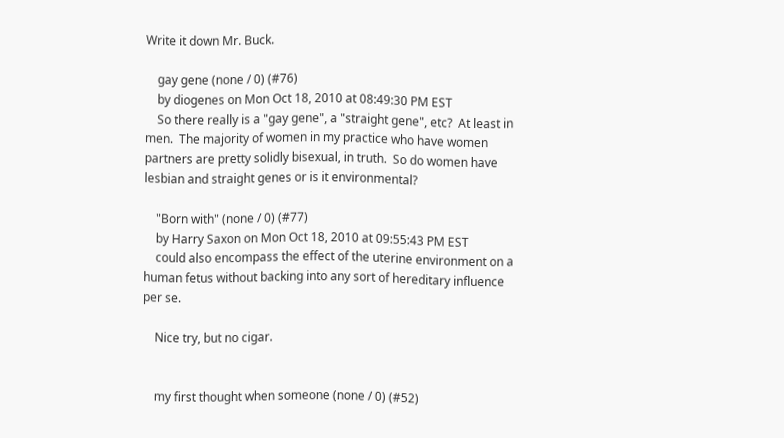Write it down Mr. Buck.

    gay gene (none / 0) (#76)
    by diogenes on Mon Oct 18, 2010 at 08:49:30 PM EST
    So there really is a "gay gene", a "straight gene", etc?  At least in men.  The majority of women in my practice who have women partners are pretty solidly bisexual, in truth.  So do women have lesbian and straight genes or is it environmental?

    "Born with" (none / 0) (#77)
    by Harry Saxon on Mon Oct 18, 2010 at 09:55:43 PM EST
    could also encompass the effect of the uterine environment on a human fetus without backing into any sort of hereditary influence per se.

    Nice try, but no cigar.


    my first thought when someone (none / 0) (#52)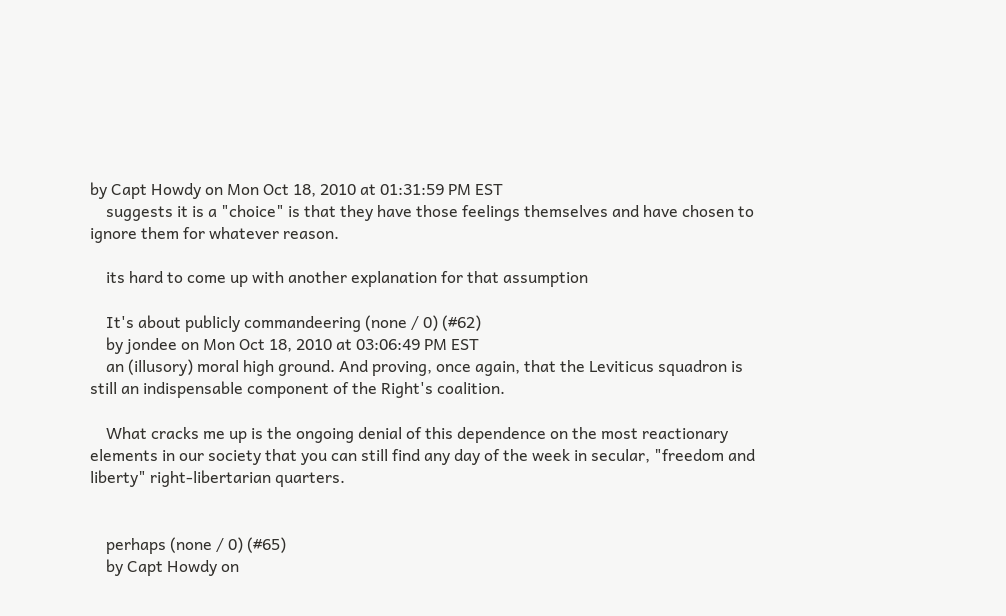by Capt Howdy on Mon Oct 18, 2010 at 01:31:59 PM EST
    suggests it is a "choice" is that they have those feelings themselves and have chosen to ignore them for whatever reason.

    its hard to come up with another explanation for that assumption

    It's about publicly commandeering (none / 0) (#62)
    by jondee on Mon Oct 18, 2010 at 03:06:49 PM EST
    an (illusory) moral high ground. And proving, once again, that the Leviticus squadron is still an indispensable component of the Right's coalition.

    What cracks me up is the ongoing denial of this dependence on the most reactionary elements in our society that you can still find any day of the week in secular, "freedom and liberty" right-libertarian quarters.


    perhaps (none / 0) (#65)
    by Capt Howdy on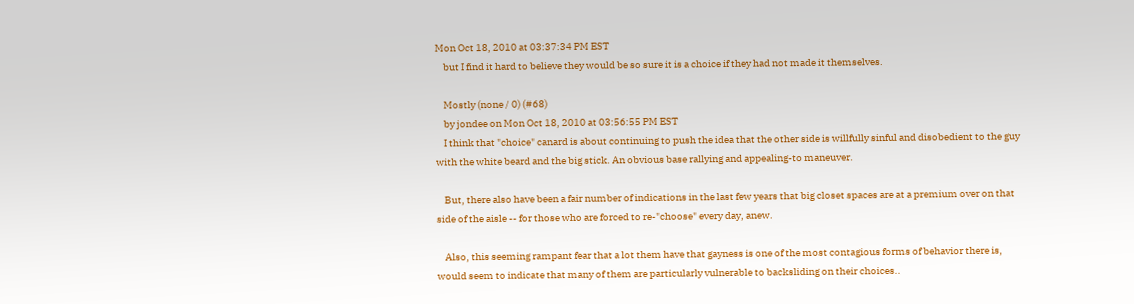Mon Oct 18, 2010 at 03:37:34 PM EST
    but I find it hard to believe they would be so sure it is a choice if they had not made it themselves.

    Mostly (none / 0) (#68)
    by jondee on Mon Oct 18, 2010 at 03:56:55 PM EST
    I think that "choice" canard is about continuing to push the idea that the other side is willfully sinful and disobedient to the guy with the white beard and the big stick. An obvious base rallying and appealing-to maneuver.

    But, there also have been a fair number of indications in the last few years that big closet spaces are at a premium over on that side of the aisle -- for those who are forced to re-"choose" every day, anew.

    Also, this seeming rampant fear that a lot them have that gayness is one of the most contagious forms of behavior there is, would seem to indicate that many of them are particularly vulnerable to backsliding on their choices..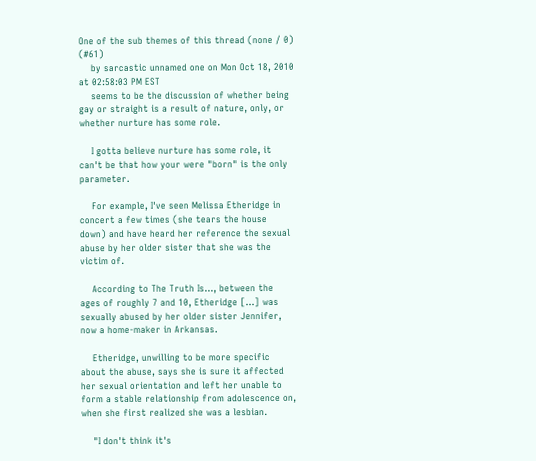One of the sub themes of this thread (none / 0) (#61)
    by sarcastic unnamed one on Mon Oct 18, 2010 at 02:58:03 PM EST
    seems to be the discussion of whether being gay or straight is a result of nature, only, or whether nurture has some role.

    I gotta believe nurture has some role, it can't be that how your were "born" is the only parameter.

    For example, I've seen Melissa Etheridge in concert a few times (she tears the house down) and have heard her reference the sexual abuse by her older sister that she was the victim of.

    According to The Truth Is..., between the ages of roughly 7 and 10, Etheridge [...] was sexually abused by her older sister Jennifer, now a home-maker in Arkansas.

    Etheridge, unwilling to be more specific about the abuse, says she is sure it affected her sexual orientation and left her unable to form a stable relationship from adolescence on, when she first realized she was a lesbian.

    "I don't think it's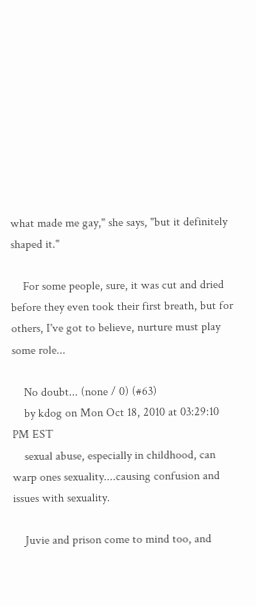what made me gay," she says, "but it definitely shaped it."

    For some people, sure, it was cut and dried before they even took their first breath, but for others, I've got to believe, nurture must play some role...

    No doubt... (none / 0) (#63)
    by kdog on Mon Oct 18, 2010 at 03:29:10 PM EST
    sexual abuse, especially in childhood, can warp ones sexuality....causing confusion and issues with sexuality.

    Juvie and prison come to mind too, and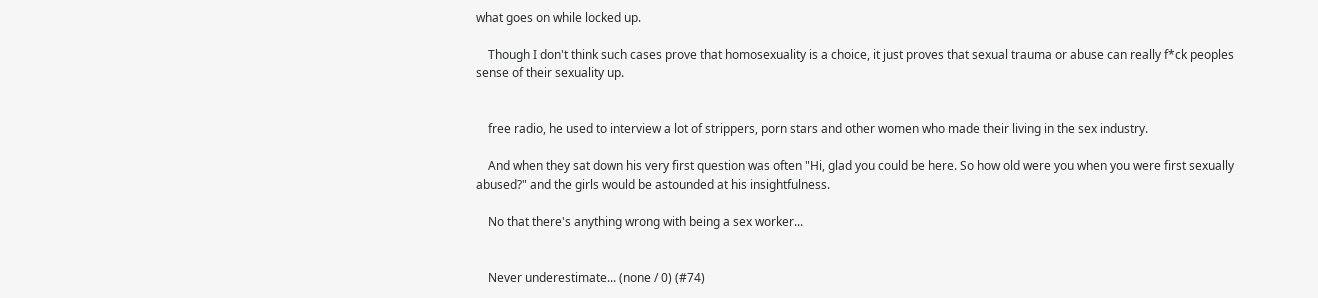what goes on while locked up.

    Though I don't think such cases prove that homosexuality is a choice, it just proves that sexual trauma or abuse can really f*ck peoples sense of their sexuality up.


    free radio, he used to interview a lot of strippers, porn stars and other women who made their living in the sex industry.

    And when they sat down his very first question was often "Hi, glad you could be here. So how old were you when you were first sexually abused?" and the girls would be astounded at his insightfulness.

    No that there's anything wrong with being a sex worker...


    Never underestimate... (none / 0) (#74)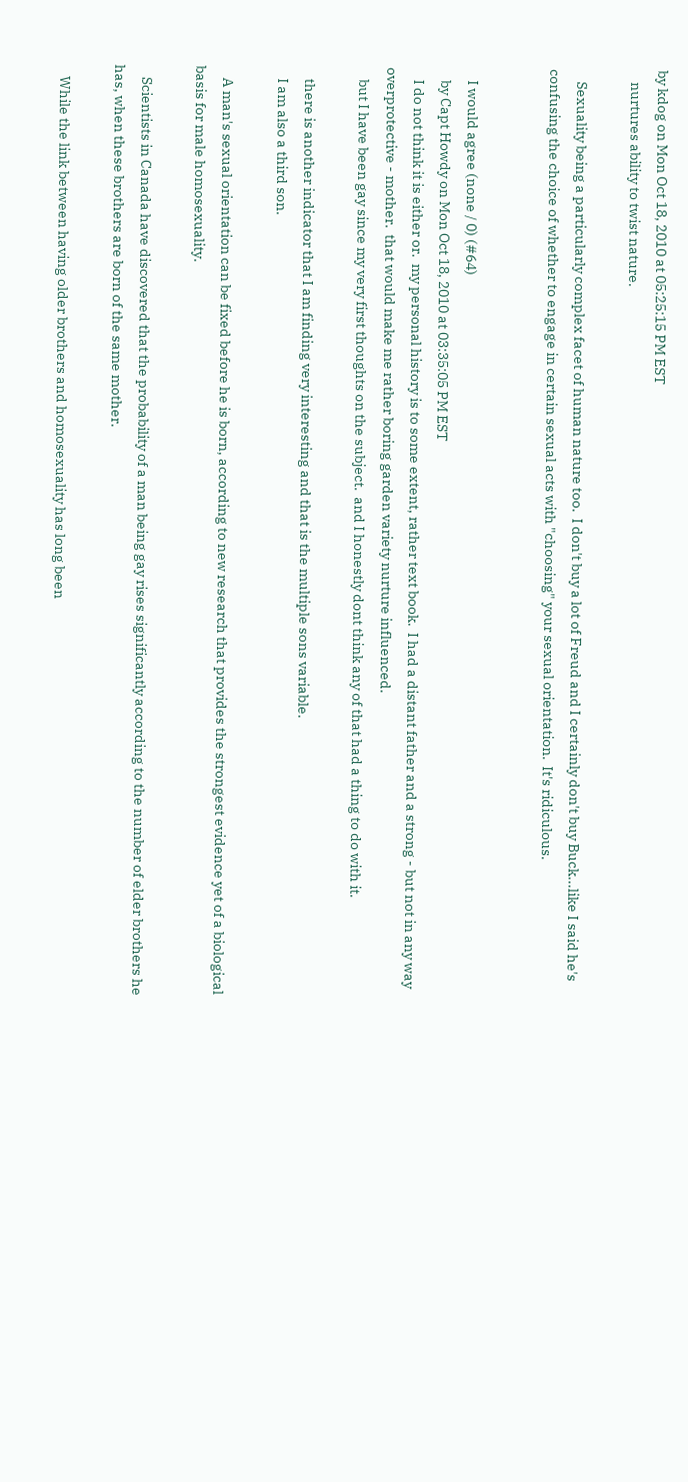by kdog on Mon Oct 18, 2010 at 05:25:15 PM EST
    nurtures ability to twist nature.

    Sexuality being a particularly complex facet of human nature too.  I don't buy a lot of Freud and I certainly don't buy Buck...like I said he's confusing the choice of whether to engage in certain sexual acts with "choosing" your sexual orientation.  It's ridiculous.


    I would agree (none / 0) (#64)
    by Capt Howdy on Mon Oct 18, 2010 at 03:35:05 PM EST
    I do not think it is either or.  my personal history is to some extent, rather text book.  I had a distant father and a strong - but not in any way overprotective - mother.  that would make me rather boring garden variety nurture influenced.
    but I have been gay since my very first thoughts on the subject.  and I honestly dont think any of that had a thing to do with it.

    there is another indicator that I am finding very interesting and that is the multiple sons variable.
    I am also a third son.

    A man's sexual orientation can be fixed before he is born, according to new research that provides the strongest evidence yet of a biological basis for male homosexuality.

    Scientists in Canada have discovered that the probability of a man being gay rises significantly according to the number of elder brothers he has, when these brothers are born of the same mother.

    While the link between having older brothers and homosexuality has long been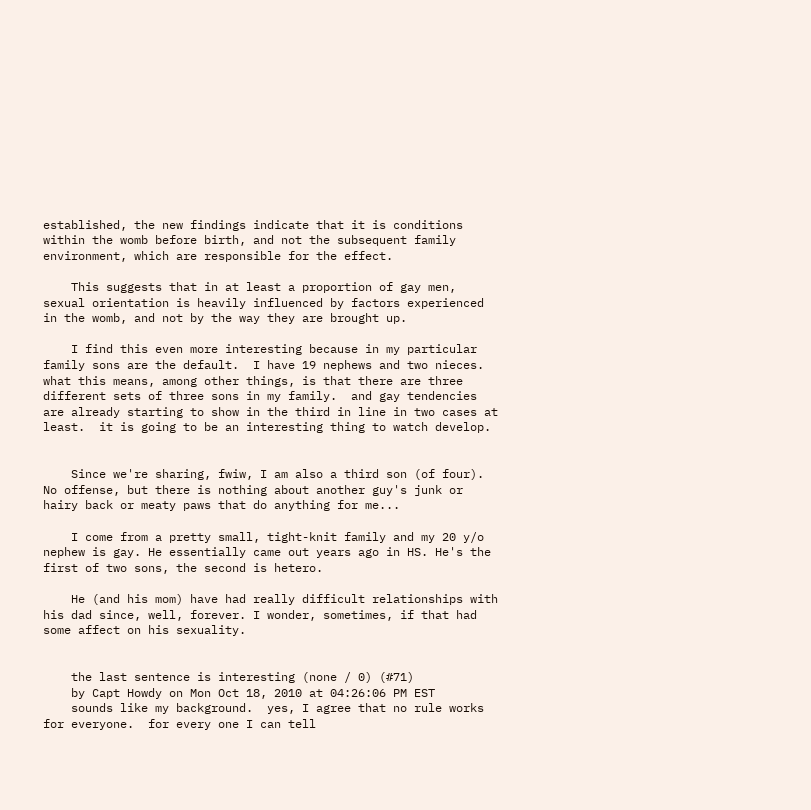established, the new findings indicate that it is conditions within the womb before birth, and not the subsequent family environment, which are responsible for the effect.

    This suggests that in at least a proportion of gay men, sexual orientation is heavily influenced by factors experienced in the womb, and not by the way they are brought up.

    I find this even more interesting because in my particular family sons are the default.  I have 19 nephews and two nieces.  what this means, among other things, is that there are three different sets of three sons in my family.  and gay tendencies are already starting to show in the third in line in two cases at least.  it is going to be an interesting thing to watch develop.


    Since we're sharing, fwiw, I am also a third son (of four). No offense, but there is nothing about another guy's junk or hairy back or meaty paws that do anything for me...

    I come from a pretty small, tight-knit family and my 20 y/o nephew is gay. He essentially came out years ago in HS. He's the first of two sons, the second is hetero.

    He (and his mom) have had really difficult relationships with his dad since, well, forever. I wonder, sometimes, if that had some affect on his sexuality.


    the last sentence is interesting (none / 0) (#71)
    by Capt Howdy on Mon Oct 18, 2010 at 04:26:06 PM EST
    sounds like my background.  yes, I agree that no rule works for everyone.  for every one I can tell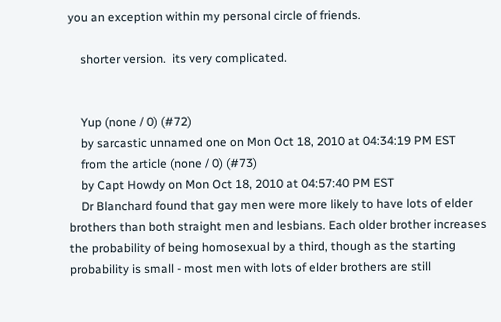you an exception within my personal circle of friends.

    shorter version.  its very complicated.


    Yup (none / 0) (#72)
    by sarcastic unnamed one on Mon Oct 18, 2010 at 04:34:19 PM EST
    from the article (none / 0) (#73)
    by Capt Howdy on Mon Oct 18, 2010 at 04:57:40 PM EST
    Dr Blanchard found that gay men were more likely to have lots of elder brothers than both straight men and lesbians. Each older brother increases the probability of being homosexual by a third, though as the starting probability is small - most men with lots of elder brothers are still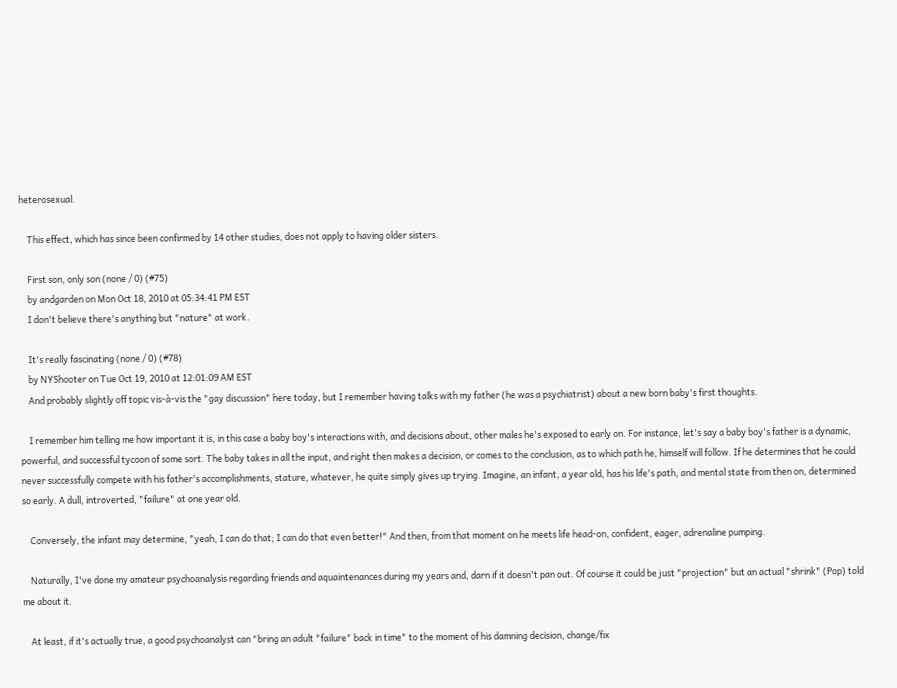heterosexual.

    This effect, which has since been confirmed by 14 other studies, does not apply to having older sisters.

    First son, only son (none / 0) (#75)
    by andgarden on Mon Oct 18, 2010 at 05:34:41 PM EST
    I don't believe there's anything but "nature" at work.

    It's really fascinating (none / 0) (#78)
    by NYShooter on Tue Oct 19, 2010 at 12:01:09 AM EST
    And probably slightly off topic vis-à-vis the "gay discussion" here today, but I remember having talks with my father (he was a psychiatrist) about a new born baby's first thoughts.

    I remember him telling me how important it is, in this case a baby boy's interactions with, and decisions about, other males he's exposed to early on. For instance, let's say a baby boy's father is a dynamic, powerful, and successful tycoon of some sort. The baby takes in all the input, and right then makes a decision, or comes to the conclusion, as to which path he, himself will follow. If he determines that he could never successfully compete with his father's accomplishments, stature, whatever, he quite simply gives up trying. Imagine, an infant, a year old, has his life's path, and mental state from then on, determined so early. A dull, introverted, "failure" at one year old.

    Conversely, the infant may determine, "yeah, I can do that; I can do that even better!" And then, from that moment on he meets life head-on, confident, eager, adrenaline pumping.

    Naturally, I've done my amateur psychoanalysis regarding friends and aquaintenances during my years and, darn if it doesn't pan out. Of course it could be just "projection" but an actual "shrink" (Pop) told me about it.

    At least, if it's actually true, a good psychoanalyst can "bring an adult "failure" back in time" to the moment of his damning decision, change/fix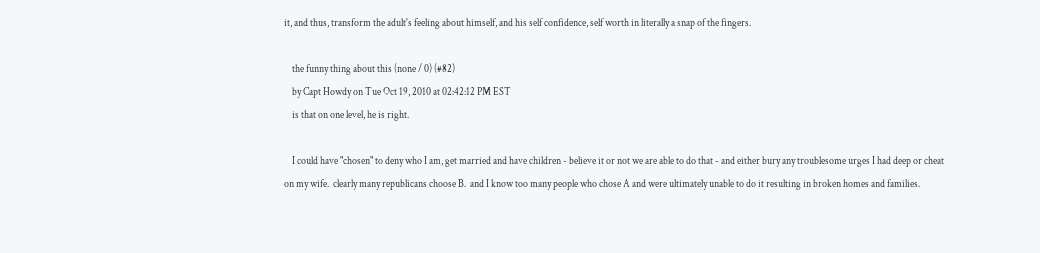it, and thus, transform the adult's feeling about himself, and his self confidence, self worth in literally a snap of the fingers.

    the funny thing about this (none / 0) (#82)
    by Capt Howdy on Tue Oct 19, 2010 at 02:42:12 PM EST
    is that on one level, he is right.

    I could have "chosen" to deny who I am, get married and have children - believe it or not we are able to do that - and either bury any troublesome urges I had deep or cheat on my wife.  clearly many republicans choose B.  and I know too many people who chose A and were ultimately unable to do it resulting in broken homes and families.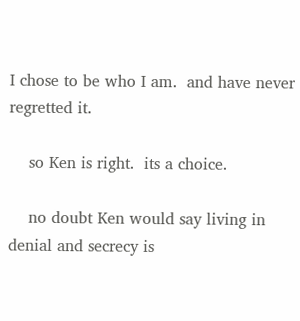I chose to be who I am.  and have never regretted it.

    so Ken is right.  its a choice.

    no doubt Ken would say living in denial and secrecy is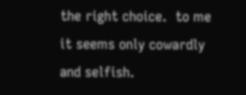the right choice.  to me it seems only cowardly and selfish.